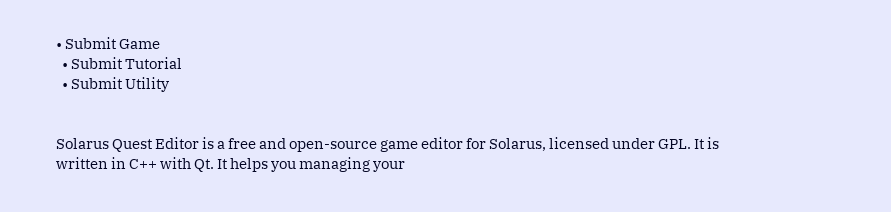• Submit Game
  • Submit Tutorial
  • Submit Utility


Solarus Quest Editor is a free and open-source game editor for Solarus, licensed under GPL. It is written in C++ with Qt. It helps you managing your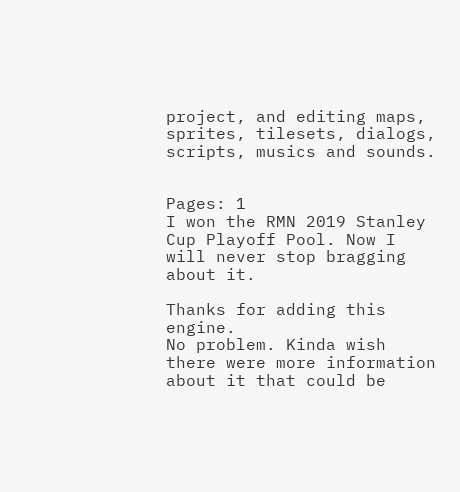project, and editing maps, sprites, tilesets, dialogs, scripts, musics and sounds.


Pages: 1
I won the RMN 2019 Stanley Cup Playoff Pool. Now I will never stop bragging about it.

Thanks for adding this engine.
No problem. Kinda wish there were more information about it that could be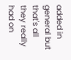added in general but that's all they really had on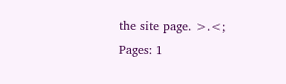the site page. >.<;
Pages: 1